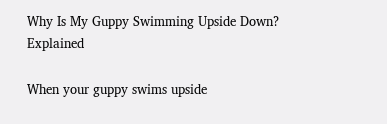Why Is My Guppy Swimming Upside Down? Explained

When your guppy swims upside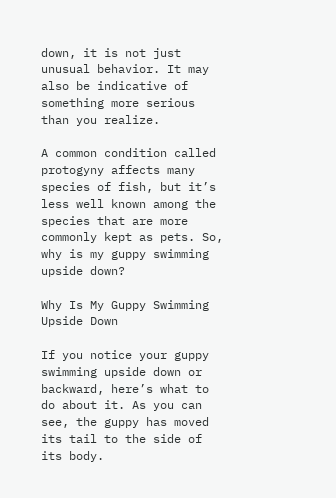down, it is not just unusual behavior. It may also be indicative of something more serious than you realize.

A common condition called protogyny affects many species of fish, but it’s less well known among the species that are more commonly kept as pets. So, why is my guppy swimming upside down?

Why Is My Guppy Swimming Upside Down

If you notice your guppy swimming upside down or backward, here’s what to do about it. As you can see, the guppy has moved its tail to the side of its body.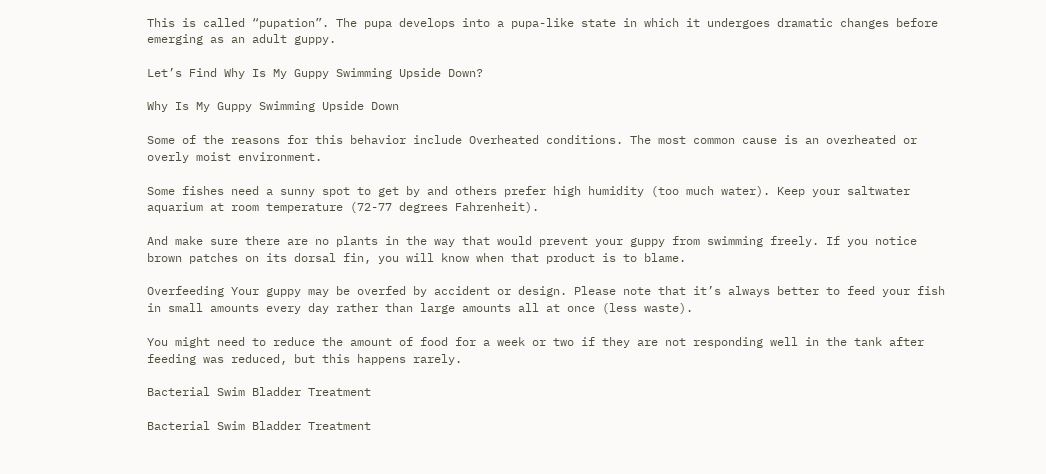This is called “pupation”. The pupa develops into a pupa-like state in which it undergoes dramatic changes before emerging as an adult guppy.

Let’s Find Why Is My Guppy Swimming Upside Down?

Why Is My Guppy Swimming Upside Down

Some of the reasons for this behavior include Overheated conditions. The most common cause is an overheated or overly moist environment.

Some fishes need a sunny spot to get by and others prefer high humidity (too much water). Keep your saltwater aquarium at room temperature (72-77 degrees Fahrenheit).

And make sure there are no plants in the way that would prevent your guppy from swimming freely. If you notice brown patches on its dorsal fin, you will know when that product is to blame.

Overfeeding Your guppy may be overfed by accident or design. Please note that it’s always better to feed your fish in small amounts every day rather than large amounts all at once (less waste).

You might need to reduce the amount of food for a week or two if they are not responding well in the tank after feeding was reduced, but this happens rarely.

Bacterial Swim Bladder Treatment

Bacterial Swim Bladder Treatment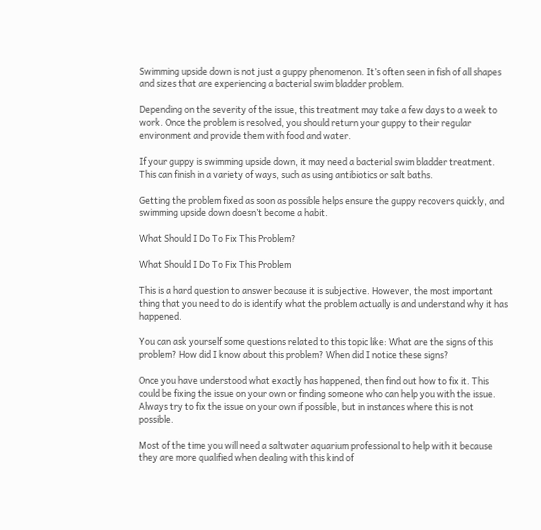Swimming upside down is not just a guppy phenomenon. It’s often seen in fish of all shapes and sizes that are experiencing a bacterial swim bladder problem.

Depending on the severity of the issue, this treatment may take a few days to a week to work. Once the problem is resolved, you should return your guppy to their regular environment and provide them with food and water.

If your guppy is swimming upside down, it may need a bacterial swim bladder treatment. This can finish in a variety of ways, such as using antibiotics or salt baths.

Getting the problem fixed as soon as possible helps ensure the guppy recovers quickly, and swimming upside down doesn’t become a habit.

What Should I Do To Fix This Problem?

What Should I Do To Fix This Problem

This is a hard question to answer because it is subjective. However, the most important thing that you need to do is identify what the problem actually is and understand why it has happened.

You can ask yourself some questions related to this topic like: What are the signs of this problem? How did I know about this problem? When did I notice these signs?

Once you have understood what exactly has happened, then find out how to fix it. This could be fixing the issue on your own or finding someone who can help you with the issue. Always try to fix the issue on your own if possible, but in instances where this is not possible.

Most of the time you will need a saltwater aquarium professional to help with it because they are more qualified when dealing with this kind of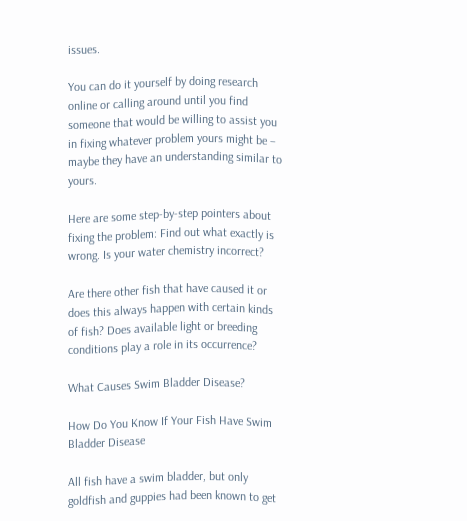issues.

You can do it yourself by doing research online or calling around until you find someone that would be willing to assist you in fixing whatever problem yours might be – maybe they have an understanding similar to yours.

Here are some step-by-step pointers about fixing the problem: Find out what exactly is wrong. Is your water chemistry incorrect?

Are there other fish that have caused it or does this always happen with certain kinds of fish? Does available light or breeding conditions play a role in its occurrence?

What Causes Swim Bladder Disease?

How Do You Know If Your Fish Have Swim Bladder Disease

All fish have a swim bladder, but only goldfish and guppies had been known to get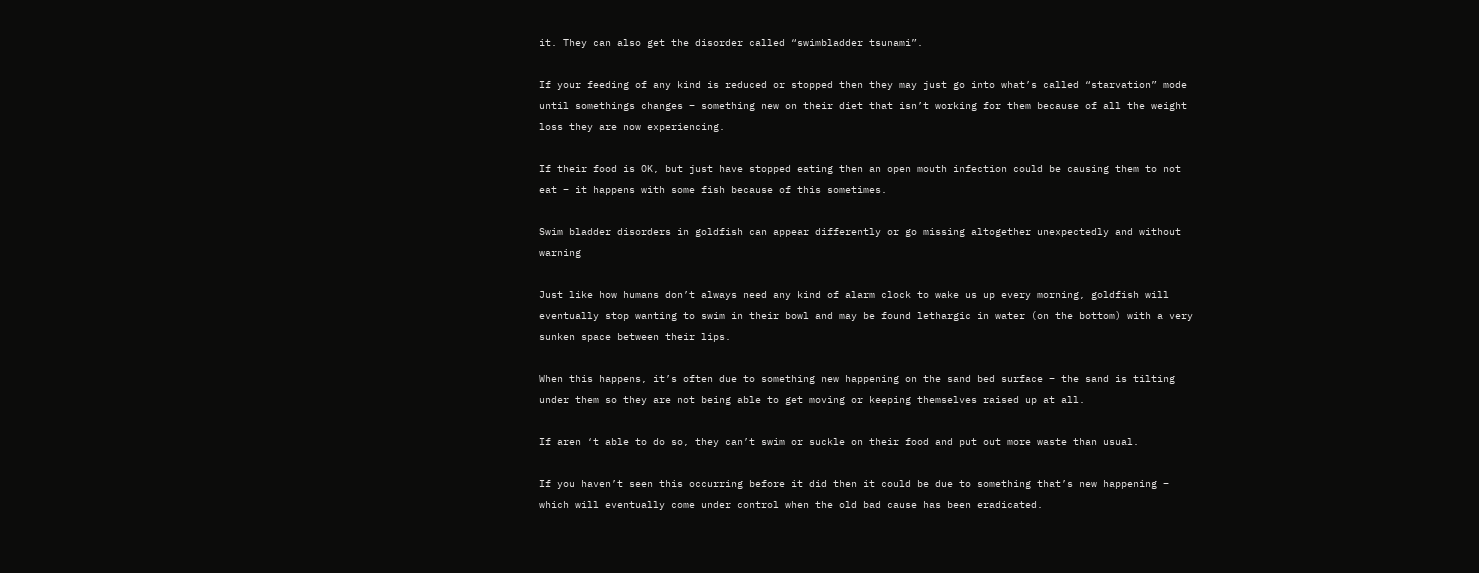it. They can also get the disorder called “swimbladder tsunami”.

If your feeding of any kind is reduced or stopped then they may just go into what’s called “starvation” mode until somethings changes – something new on their diet that isn’t working for them because of all the weight loss they are now experiencing.

If their food is OK, but just have stopped eating then an open mouth infection could be causing them to not eat – it happens with some fish because of this sometimes.

Swim bladder disorders in goldfish can appear differently or go missing altogether unexpectedly and without warning

Just like how humans don’t always need any kind of alarm clock to wake us up every morning, goldfish will eventually stop wanting to swim in their bowl and may be found lethargic in water (on the bottom) with a very sunken space between their lips.

When this happens, it’s often due to something new happening on the sand bed surface – the sand is tilting under them so they are not being able to get moving or keeping themselves raised up at all.

If aren ‘t able to do so, they can’t swim or suckle on their food and put out more waste than usual.

If you haven’t seen this occurring before it did then it could be due to something that’s new happening – which will eventually come under control when the old bad cause has been eradicated.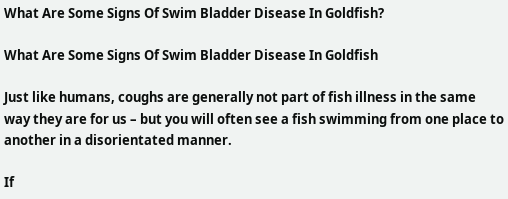What Are Some Signs Of Swim Bladder Disease In Goldfish?

What Are Some Signs Of Swim Bladder Disease In Goldfish

Just like humans, coughs are generally not part of fish illness in the same way they are for us – but you will often see a fish swimming from one place to another in a disorientated manner.

If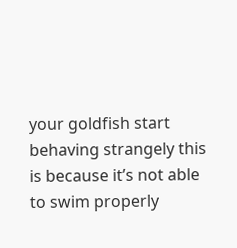your goldfish start behaving strangely this is because it’s not able to swim properly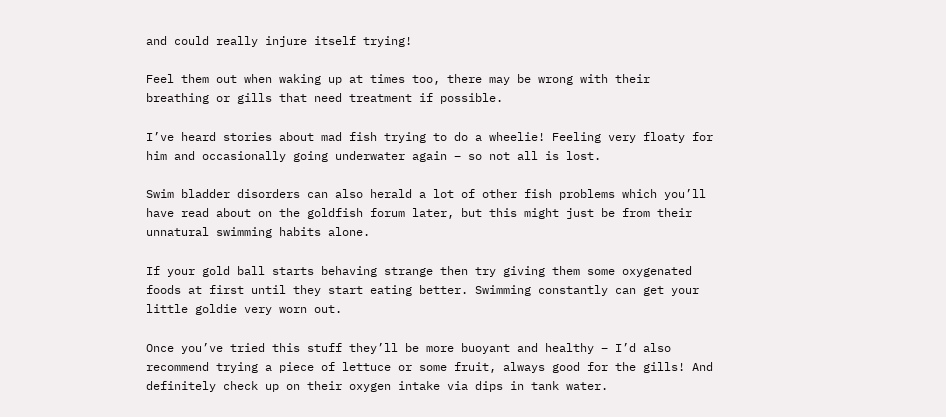and could really injure itself trying!

Feel them out when waking up at times too, there may be wrong with their breathing or gills that need treatment if possible.

I’ve heard stories about mad fish trying to do a wheelie! Feeling very floaty for him and occasionally going underwater again – so not all is lost.

Swim bladder disorders can also herald a lot of other fish problems which you’ll have read about on the goldfish forum later, but this might just be from their unnatural swimming habits alone.

If your gold ball starts behaving strange then try giving them some oxygenated foods at first until they start eating better. Swimming constantly can get your little goldie very worn out.

Once you’ve tried this stuff they’ll be more buoyant and healthy – I’d also recommend trying a piece of lettuce or some fruit, always good for the gills! And definitely check up on their oxygen intake via dips in tank water.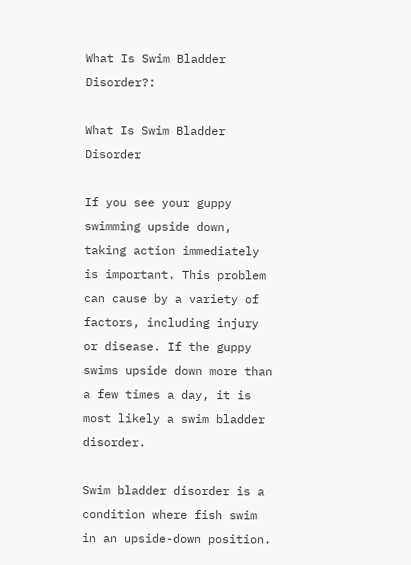What Is Swim Bladder Disorder?:

What Is Swim Bladder Disorder

If you see your guppy swimming upside down, taking action immediately is important. This problem can cause by a variety of factors, including injury or disease. If the guppy swims upside down more than a few times a day, it is most likely a swim bladder disorder.

Swim bladder disorder is a condition where fish swim in an upside-down position.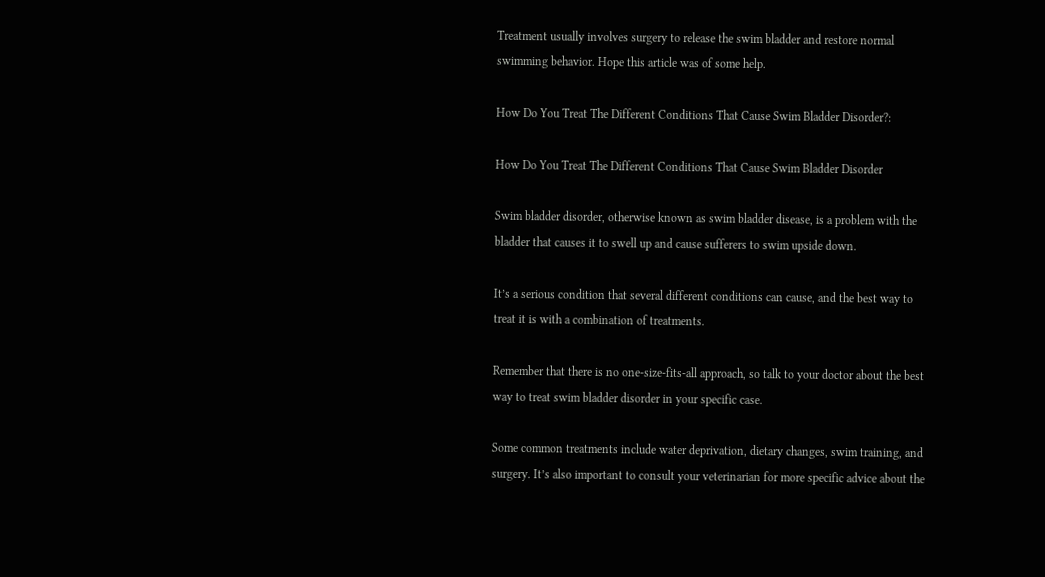Treatment usually involves surgery to release the swim bladder and restore normal swimming behavior. Hope this article was of some help.

How Do You Treat The Different Conditions That Cause Swim Bladder Disorder?:

How Do You Treat The Different Conditions That Cause Swim Bladder Disorder

Swim bladder disorder, otherwise known as swim bladder disease, is a problem with the bladder that causes it to swell up and cause sufferers to swim upside down.

It’s a serious condition that several different conditions can cause, and the best way to treat it is with a combination of treatments.

Remember that there is no one-size-fits-all approach, so talk to your doctor about the best way to treat swim bladder disorder in your specific case.

Some common treatments include water deprivation, dietary changes, swim training, and surgery. It’s also important to consult your veterinarian for more specific advice about the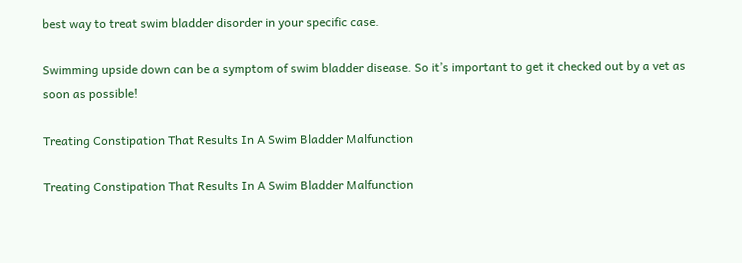best way to treat swim bladder disorder in your specific case.

Swimming upside down can be a symptom of swim bladder disease. So it’s important to get it checked out by a vet as soon as possible!

Treating Constipation That Results In A Swim Bladder Malfunction

Treating Constipation That Results In A Swim Bladder Malfunction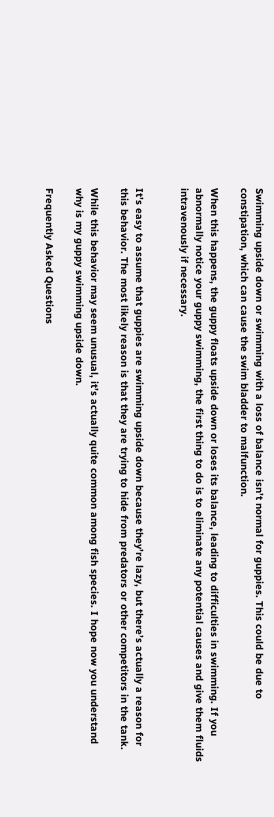Swimming upside down or swimming with a loss of balance isn’t normal for guppies. This could be due to constipation, which can cause the swim bladder to malfunction.

When this happens, the guppy floats upside down or loses its balance, leading to difficulties in swimming. If you abnormally notice your guppy swimming, the first thing to do is to eliminate any potential causes and give them fluids intravenously if necessary.


It’s easy to assume that guppies are swimming upside down because they’re lazy, but there’s actually a reason for this behavior. The most likely reason is that they are trying to hide from predators or other competitors in the tank.

While this behavior may seem unusual, it’s actually quite common among fish species. I hope now you understand why is my guppy swimming upside down.

Frequently Asked Questions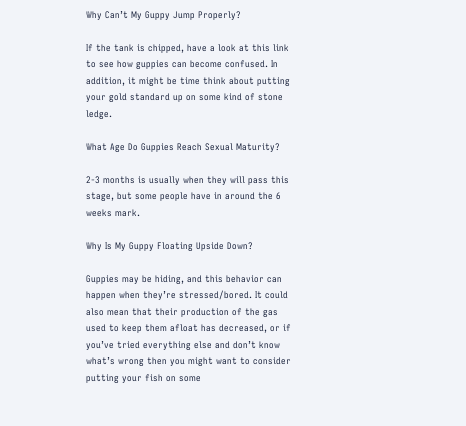Why Can’t My Guppy Jump Properly?

If the tank is chipped, have a look at this link to see how guppies can become confused. In addition, it might be time think about putting your gold standard up on some kind of stone ledge.

What Age Do Guppies Reach Sexual Maturity?

2-3 months is usually when they will pass this stage, but some people have in around the 6 weeks mark.

Why Is My Guppy Floating Upside Down?

Guppies may be hiding, and this behavior can happen when they’re stressed/bored. It could also mean that their production of the gas used to keep them afloat has decreased, or if you’ve tried everything else and don’t know what’s wrong then you might want to consider putting your fish on some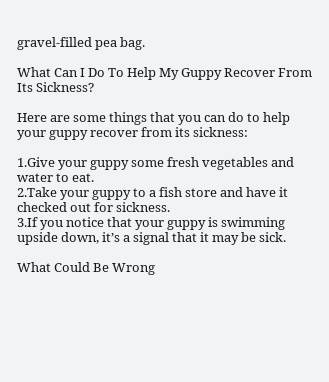gravel-filled pea bag.

What Can I Do To Help My Guppy Recover From Its Sickness?

Here are some things that you can do to help your guppy recover from its sickness:

1.Give your guppy some fresh vegetables and water to eat.
2.Take your guppy to a fish store and have it checked out for sickness.
3.If you notice that your guppy is swimming upside down, it’s a signal that it may be sick.

What Could Be Wrong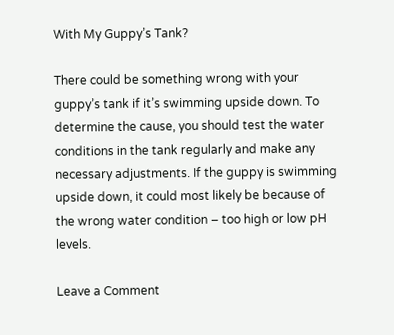With My Guppy’s Tank?

There could be something wrong with your guppy’s tank if it’s swimming upside down. To determine the cause, you should test the water conditions in the tank regularly and make any necessary adjustments. If the guppy is swimming upside down, it could most likely be because of the wrong water condition – too high or low pH levels.

Leave a Comment